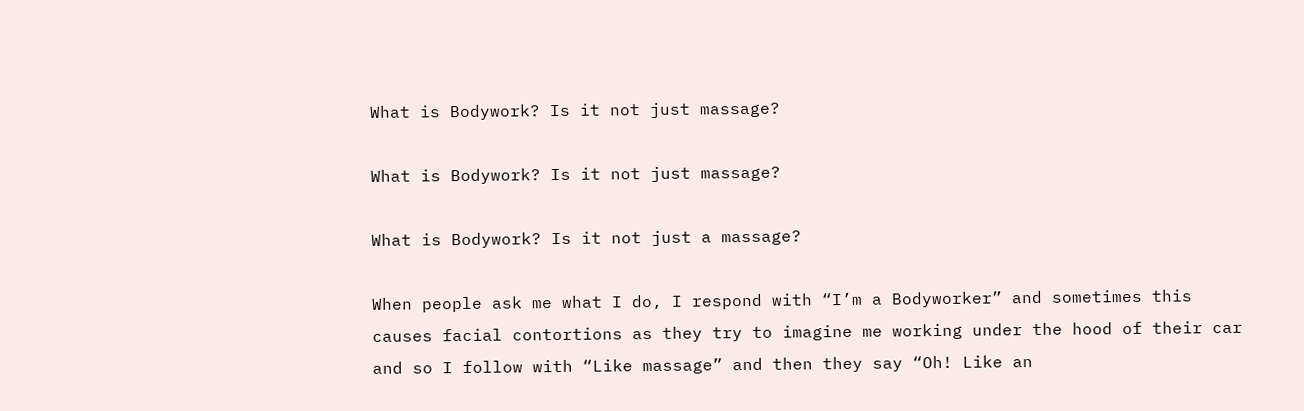What is Bodywork? Is it not just massage?

What is Bodywork? Is it not just massage?

What is Bodywork? Is it not just a massage?

When people ask me what I do, I respond with “I’m a Bodyworker” and sometimes this causes facial contortions as they try to imagine me working under the hood of their car and so I follow with “Like massage” and then they say “Oh! Like an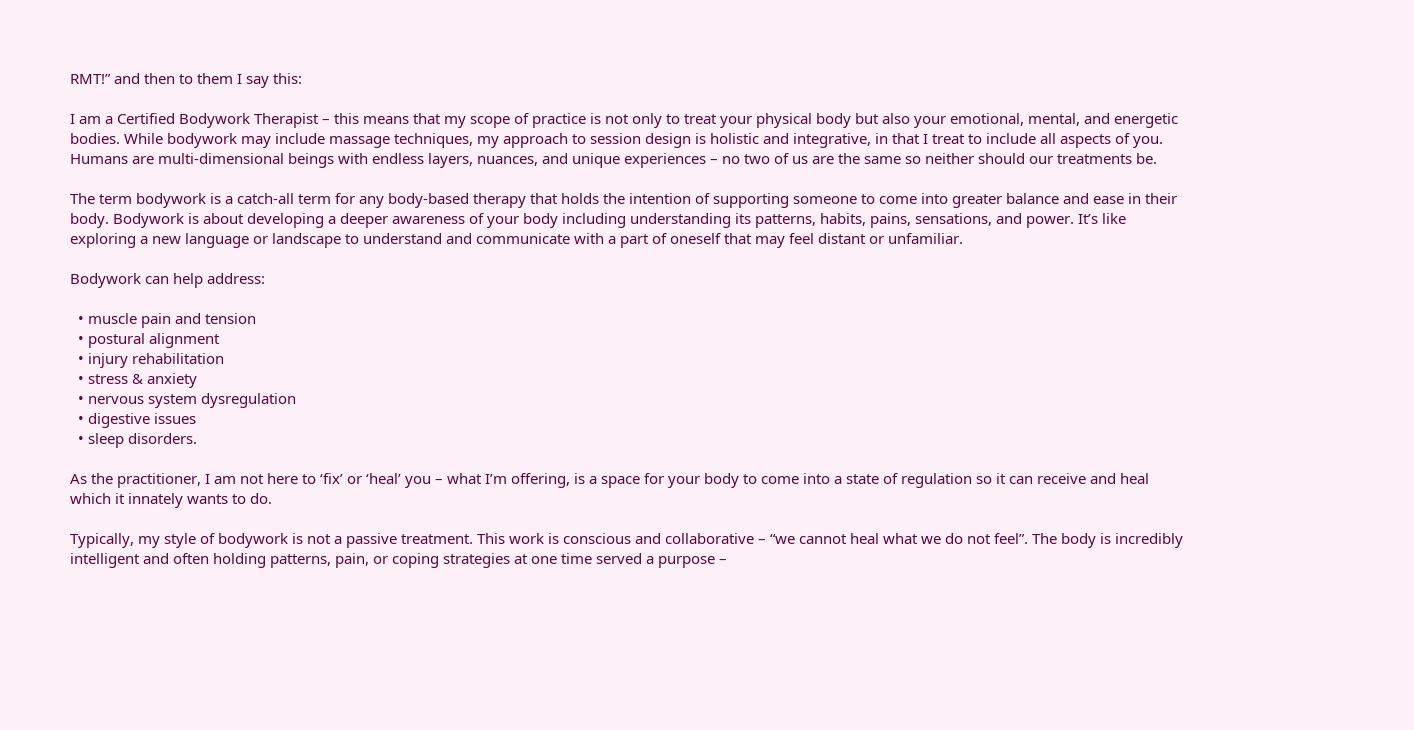RMT!” and then to them I say this:

I am a Certified Bodywork Therapist – this means that my scope of practice is not only to treat your physical body but also your emotional, mental, and energetic bodies. While bodywork may include massage techniques, my approach to session design is holistic and integrative, in that I treat to include all aspects of you. Humans are multi-dimensional beings with endless layers, nuances, and unique experiences – no two of us are the same so neither should our treatments be.

The term bodywork is a catch-all term for any body-based therapy that holds the intention of supporting someone to come into greater balance and ease in their body. Bodywork is about developing a deeper awareness of your body including understanding its patterns, habits, pains, sensations, and power. It’s like exploring a new language or landscape to understand and communicate with a part of oneself that may feel distant or unfamiliar.

Bodywork can help address:

  • muscle pain and tension
  • postural alignment
  • injury rehabilitation
  • stress & anxiety
  • nervous system dysregulation
  • digestive issues
  • sleep disorders.

As the practitioner, I am not here to ‘fix’ or ‘heal’ you – what I’m offering, is a space for your body to come into a state of regulation so it can receive and heal which it innately wants to do.

Typically, my style of bodywork is not a passive treatment. This work is conscious and collaborative – “we cannot heal what we do not feel”. The body is incredibly intelligent and often holding patterns, pain, or coping strategies at one time served a purpose –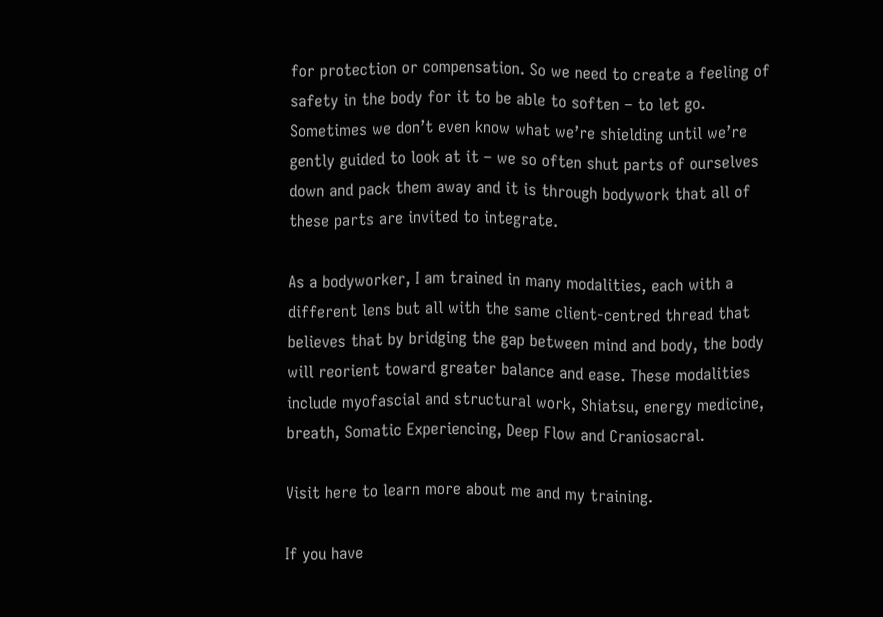for protection or compensation. So we need to create a feeling of safety in the body for it to be able to soften – to let go. Sometimes we don’t even know what we’re shielding until we’re gently guided to look at it – we so often shut parts of ourselves down and pack them away and it is through bodywork that all of these parts are invited to integrate.

As a bodyworker, I am trained in many modalities, each with a different lens but all with the same client-centred thread that believes that by bridging the gap between mind and body, the body will reorient toward greater balance and ease. These modalities include myofascial and structural work, Shiatsu, energy medicine, breath, Somatic Experiencing, Deep Flow and Craniosacral.

Visit here to learn more about me and my training.

If you have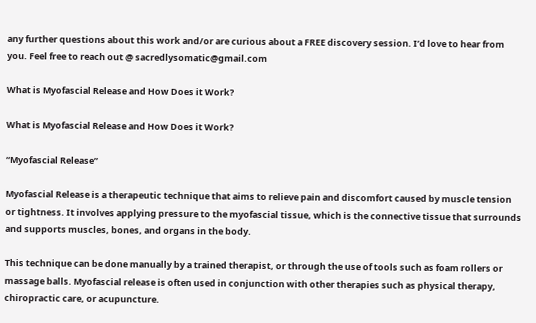any further questions about this work and/or are curious about a FREE discovery session. I’d love to hear from you. Feel free to reach out @ sacredlysomatic@gmail.com

What is Myofascial Release and How Does it Work?

What is Myofascial Release and How Does it Work?

“Myofascial Release”

Myofascial Release is a therapeutic technique that aims to relieve pain and discomfort caused by muscle tension or tightness. It involves applying pressure to the myofascial tissue, which is the connective tissue that surrounds and supports muscles, bones, and organs in the body.

This technique can be done manually by a trained therapist, or through the use of tools such as foam rollers or massage balls. Myofascial release is often used in conjunction with other therapies such as physical therapy, chiropractic care, or acupuncture.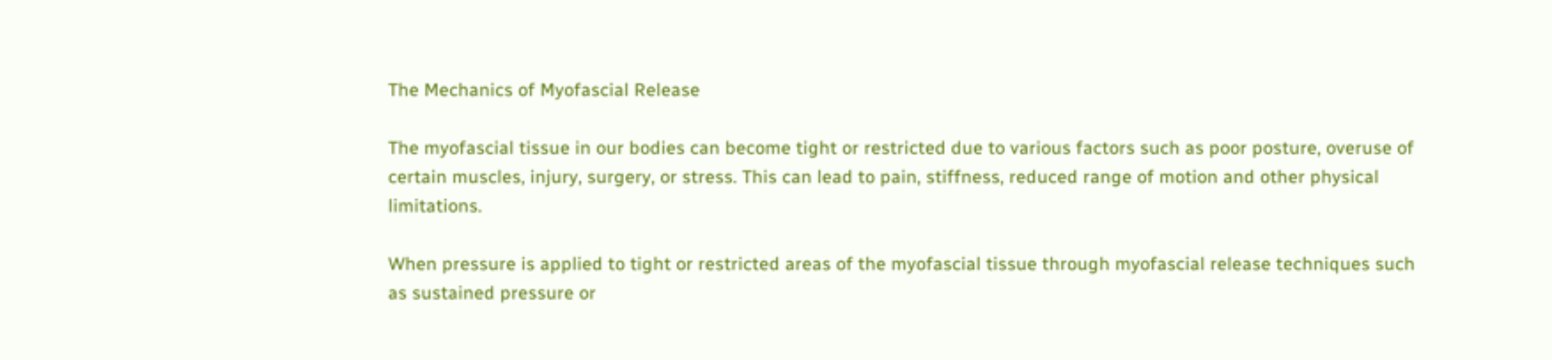The Mechanics of Myofascial Release

The myofascial tissue in our bodies can become tight or restricted due to various factors such as poor posture, overuse of certain muscles, injury, surgery, or stress. This can lead to pain, stiffness, reduced range of motion and other physical limitations.

When pressure is applied to tight or restricted areas of the myofascial tissue through myofascial release techniques such as sustained pressure or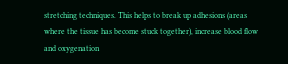stretching techniques. This helps to break up adhesions (areas where the tissue has become stuck together), increase blood flow and oxygenation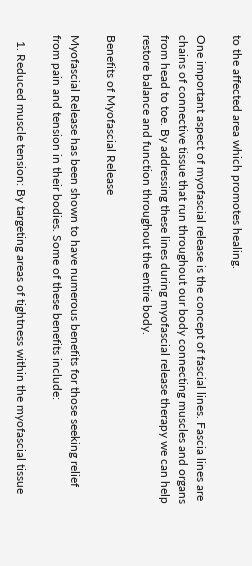to the affected area which promotes healing.

One important aspect of myofascial release is the concept of fascial lines. Fascia lines are chains of connective tissue that run throughout our body connecting muscles and organs from head to toe. By addressing these lines during myofascial release therapy we can help restore balance and function throughout the entire body.

Benefits of Myofascial Release

Myofascial Release has been shown to have numerous benefits for those seeking relief from pain and tension in their bodies. Some of these benefits include:

  1. Reduced muscle tension: By targeting areas of tightness within the myofascial tissue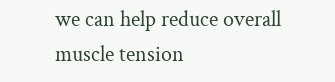we can help reduce overall muscle tension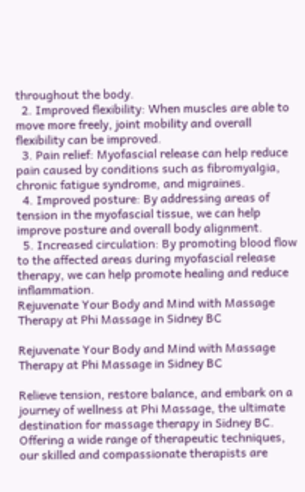throughout the body.
  2. Improved flexibility: When muscles are able to move more freely, joint mobility and overall flexibility can be improved.
  3. Pain relief: Myofascial release can help reduce pain caused by conditions such as fibromyalgia, chronic fatigue syndrome, and migraines.
  4. Improved posture: By addressing areas of tension in the myofascial tissue, we can help improve posture and overall body alignment.
  5. Increased circulation: By promoting blood flow to the affected areas during myofascial release therapy, we can help promote healing and reduce inflammation.
Rejuvenate Your Body and Mind with Massage Therapy at Phi Massage in Sidney BC

Rejuvenate Your Body and Mind with Massage Therapy at Phi Massage in Sidney BC

Relieve tension, restore balance, and embark on a journey of wellness at Phi Massage, the ultimate destination for massage therapy in Sidney BC. Offering a wide range of therapeutic techniques, our skilled and compassionate therapists are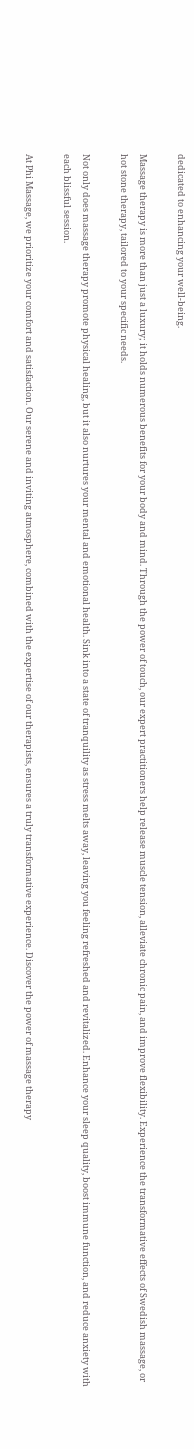dedicated to enhancing your well-being.

Massage therapy is more than just a luxury; it holds numerous benefits for your body and mind. Through the power of touch, our expert practitioners help release muscle tension, alleviate chronic pain, and improve flexibility. Experience the transformative effects of Swedish massage, or hot stone therapy, tailored to your specific needs.

Not only does massage therapy promote physical healing, but it also nurtures your mental and emotional health. Sink into a state of tranquility as stress melts away, leaving you feeling refreshed and revitalized. Enhance your sleep quality, boost immune function, and reduce anxiety with each blissful session.

At Phi Massage, we prioritize your comfort and satisfaction. Our serene and inviting atmosphere, combined with the expertise of our therapists, ensures a truly transformative experience. Discover the power of massage therapy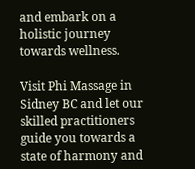and embark on a holistic journey towards wellness.

Visit Phi Massage in Sidney BC and let our skilled practitioners guide you towards a state of harmony and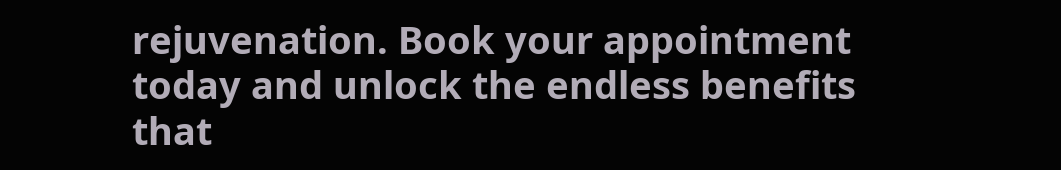rejuvenation. Book your appointment today and unlock the endless benefits that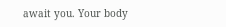await you. Your body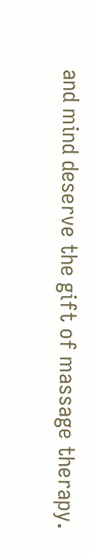and mind deserve the gift of massage therapy.